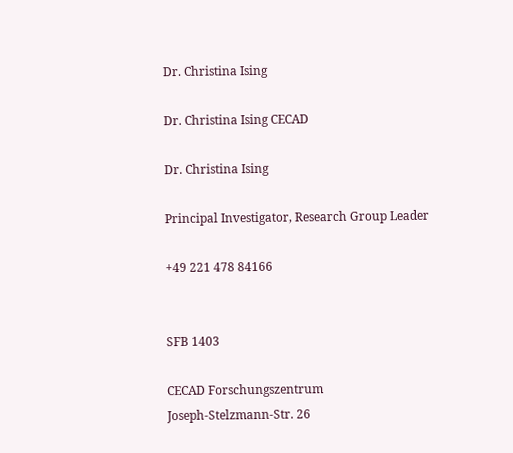Dr. Christina Ising

Dr. Christina Ising CECAD

Dr. Christina Ising

Principal Investigator, Research Group Leader

+49 221 478 84166


SFB 1403

CECAD Forschungszentrum
Joseph-Stelzmann-Str. 26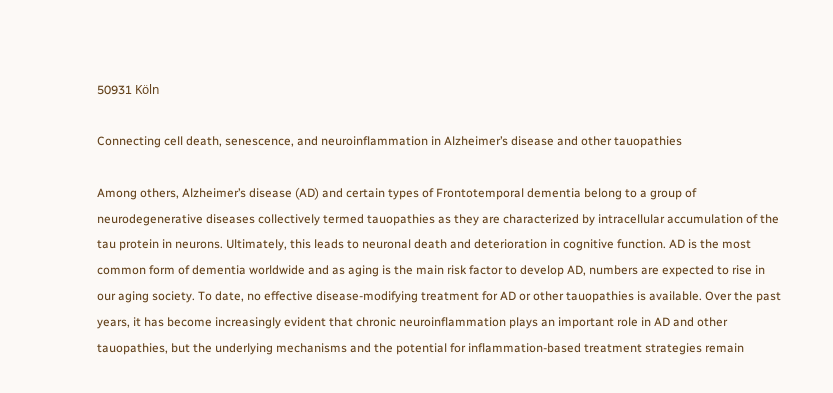50931 Köln

Connecting cell death, senescence, and neuroinflammation in Alzheimer’s disease and other tauopathies

Among others, Alzheimer’s disease (AD) and certain types of Frontotemporal dementia belong to a group of neurodegenerative diseases collectively termed tauopathies as they are characterized by intracellular accumulation of the tau protein in neurons. Ultimately, this leads to neuronal death and deterioration in cognitive function. AD is the most common form of dementia worldwide and as aging is the main risk factor to develop AD, numbers are expected to rise in our aging society. To date, no effective disease-modifying treatment for AD or other tauopathies is available. Over the past years, it has become increasingly evident that chronic neuroinflammation plays an important role in AD and other tauopathies, but the underlying mechanisms and the potential for inflammation-based treatment strategies remain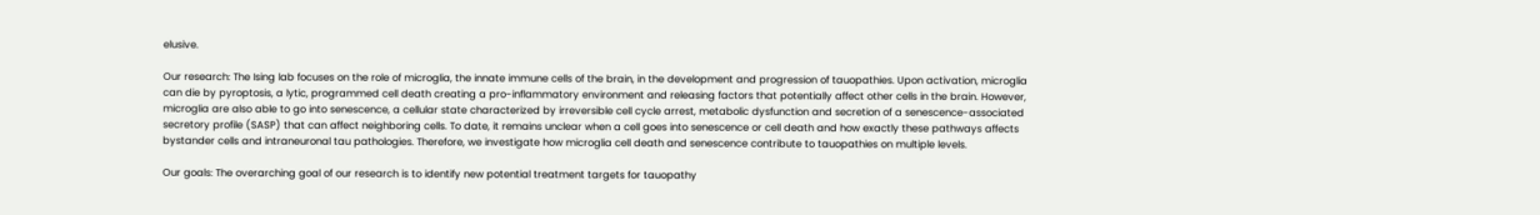elusive.

Our research: The Ising lab focuses on the role of microglia, the innate immune cells of the brain, in the development and progression of tauopathies. Upon activation, microglia can die by pyroptosis, a lytic, programmed cell death creating a pro-inflammatory environment and releasing factors that potentially affect other cells in the brain. However, microglia are also able to go into senescence, a cellular state characterized by irreversible cell cycle arrest, metabolic dysfunction and secretion of a senescence-associated secretory profile (SASP) that can affect neighboring cells. To date, it remains unclear when a cell goes into senescence or cell death and how exactly these pathways affects bystander cells and intraneuronal tau pathologies. Therefore, we investigate how microglia cell death and senescence contribute to tauopathies on multiple levels.

Our goals: The overarching goal of our research is to identify new potential treatment targets for tauopathy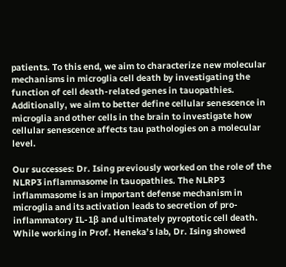patients. To this end, we aim to characterize new molecular mechanisms in microglia cell death by investigating the function of cell death-related genes in tauopathies. Additionally, we aim to better define cellular senescence in microglia and other cells in the brain to investigate how cellular senescence affects tau pathologies on a molecular level.

Our successes: Dr. Ising previously worked on the role of the NLRP3 inflammasome in tauopathies. The NLRP3 inflammasome is an important defense mechanism in microglia and its activation leads to secretion of pro-inflammatory IL-1β and ultimately pyroptotic cell death. While working in Prof. Heneka’s lab, Dr. Ising showed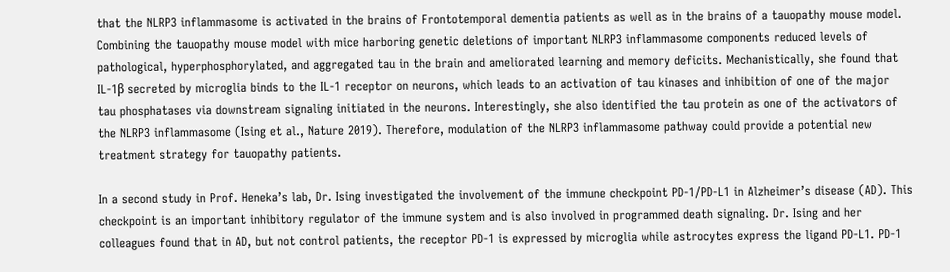that the NLRP3 inflammasome is activated in the brains of Frontotemporal dementia patients as well as in the brains of a tauopathy mouse model. Combining the tauopathy mouse model with mice harboring genetic deletions of important NLRP3 inflammasome components reduced levels of pathological, hyperphosphorylated, and aggregated tau in the brain and ameliorated learning and memory deficits. Mechanistically, she found that IL-1β secreted by microglia binds to the IL-1 receptor on neurons, which leads to an activation of tau kinases and inhibition of one of the major tau phosphatases via downstream signaling initiated in the neurons. Interestingly, she also identified the tau protein as one of the activators of the NLRP3 inflammasome (Ising et al., Nature 2019). Therefore, modulation of the NLRP3 inflammasome pathway could provide a potential new treatment strategy for tauopathy patients.

In a second study in Prof. Heneka’s lab, Dr. Ising investigated the involvement of the immune checkpoint PD-1/PD-L1 in Alzheimer’s disease (AD). This checkpoint is an important inhibitory regulator of the immune system and is also involved in programmed death signaling. Dr. Ising and her colleagues found that in AD, but not control patients, the receptor PD-1 is expressed by microglia while astrocytes express the ligand PD-L1. PD-1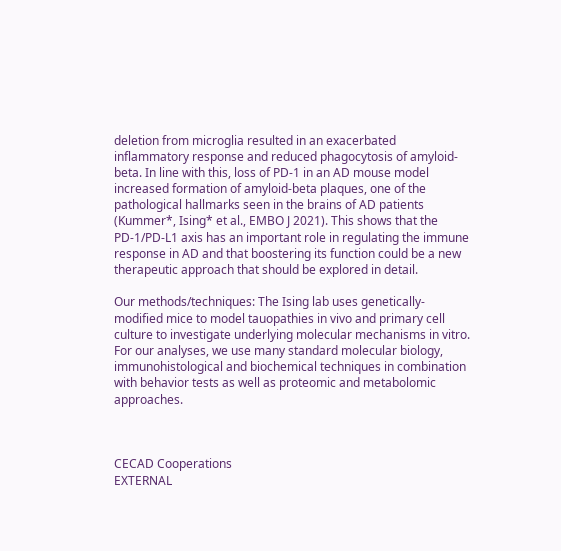deletion from microglia resulted in an exacerbated inflammatory response and reduced phagocytosis of amyloid-beta. In line with this, loss of PD-1 in an AD mouse model increased formation of amyloid-beta plaques, one of the pathological hallmarks seen in the brains of AD patients (Kummer*, Ising* et al., EMBO J 2021). This shows that the PD-1/PD-L1 axis has an important role in regulating the immune response in AD and that boostering its function could be a new therapeutic approach that should be explored in detail.

Our methods/techniques: The Ising lab uses genetically-modified mice to model tauopathies in vivo and primary cell culture to investigate underlying molecular mechanisms in vitro. For our analyses, we use many standard molecular biology, immunohistological and biochemical techniques in combination with behavior tests as well as proteomic and metabolomic approaches.



CECAD Cooperations
EXTERNAL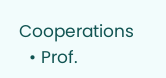Cooperations
  • Prof.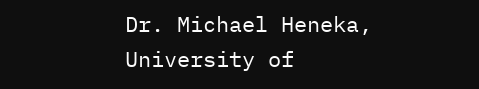Dr. Michael Heneka, University of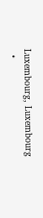Luxembourg, Luxembourg
  •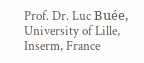Prof. Dr. Luc Buée, University of Lille, Inserm, France